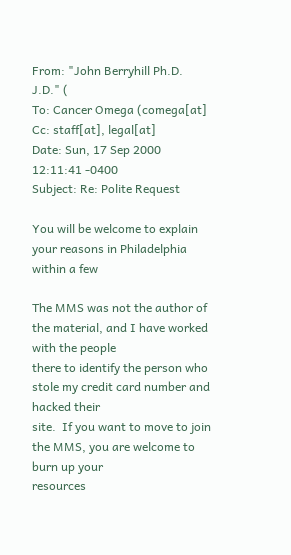From: "John Berryhill Ph.D. J.D." (
To: Cancer Omega (comega[at]
Cc: staff[at], legal[at]
Date: Sun, 17 Sep 2000 12:11:41 -0400
Subject: Re: Polite Request

You will be welcome to explain your reasons in Philadelphia within a few

The MMS was not the author of the material, and I have worked with the people
there to identify the person who stole my credit card number and hacked their
site.  If you want to move to join the MMS, you are welcome to burn up your
resources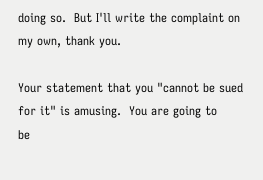doing so.  But I'll write the complaint on my own, thank you.

Your statement that you "cannot be sued for it" is amusing.  You are going to
be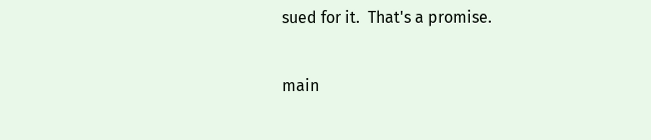sued for it.  That's a promise.

main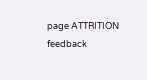page ATTRITION feedback